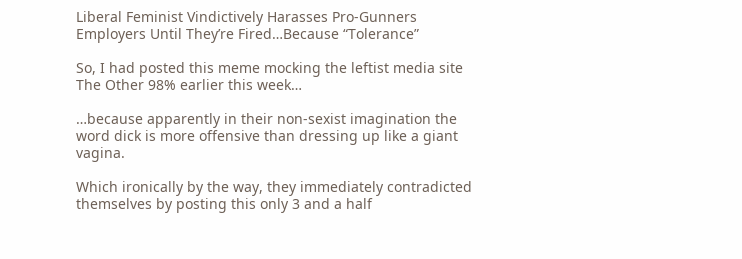Liberal Feminist Vindictively Harasses Pro-Gunners Employers Until They’re Fired…Because “Tolerance”

So, I had posted this meme mocking the leftist media site The Other 98% earlier this week…

…because apparently in their non-sexist imagination the word dick is more offensive than dressing up like a giant vagina.

Which ironically by the way, they immediately contradicted themselves by posting this only 3 and a half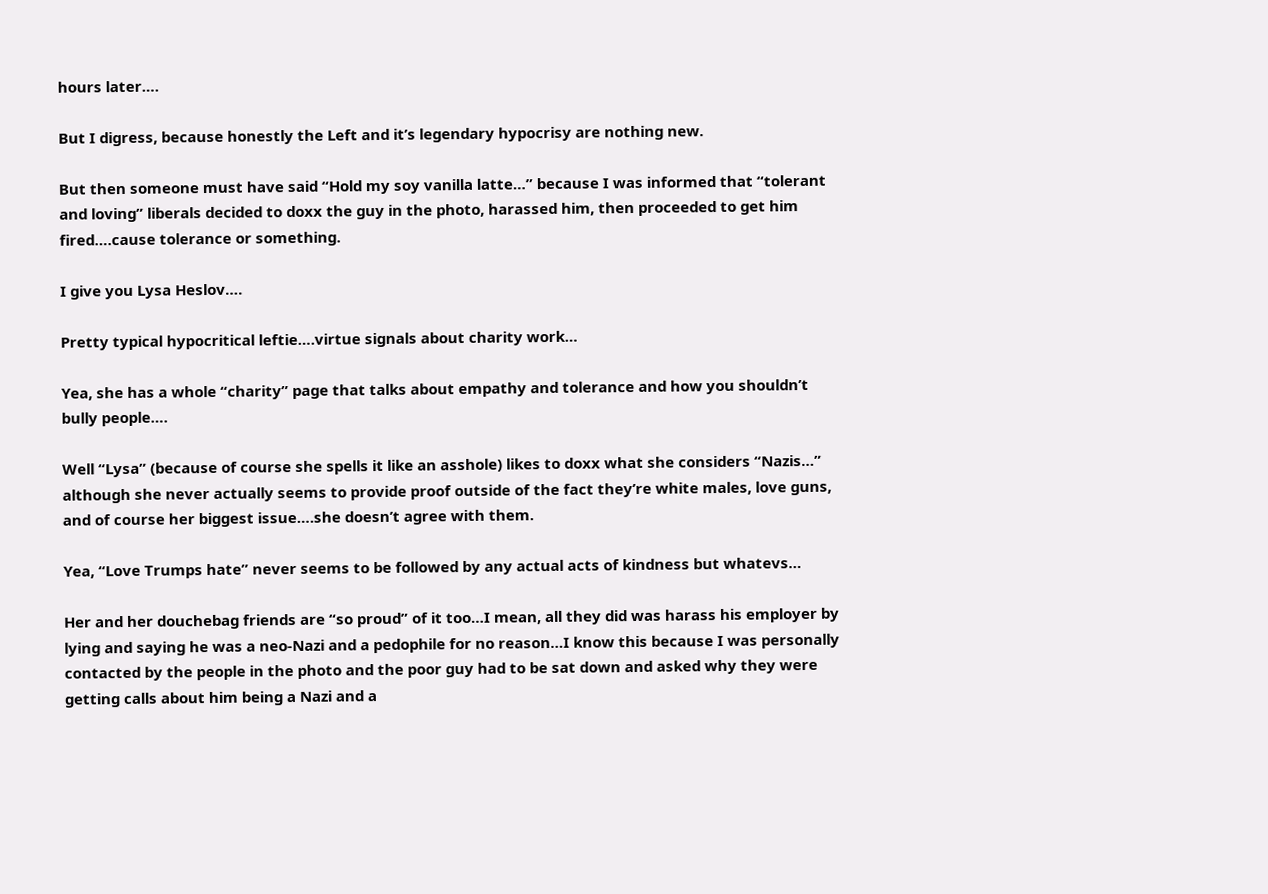hours later….

But I digress, because honestly the Left and it’s legendary hypocrisy are nothing new.

But then someone must have said “Hold my soy vanilla latte…” because I was informed that “tolerant and loving” liberals decided to doxx the guy in the photo, harassed him, then proceeded to get him fired….cause tolerance or something.

I give you Lysa Heslov….

Pretty typical hypocritical leftie….virtue signals about charity work…

Yea, she has a whole “charity” page that talks about empathy and tolerance and how you shouldn’t bully people….

Well “Lysa” (because of course she spells it like an asshole) likes to doxx what she considers “Nazis…” although she never actually seems to provide proof outside of the fact they’re white males, love guns, and of course her biggest issue….she doesn’t agree with them.

Yea, “Love Trumps hate” never seems to be followed by any actual acts of kindness but whatevs…

Her and her douchebag friends are “so proud” of it too…I mean, all they did was harass his employer by lying and saying he was a neo-Nazi and a pedophile for no reason…I know this because I was personally contacted by the people in the photo and the poor guy had to be sat down and asked why they were getting calls about him being a Nazi and a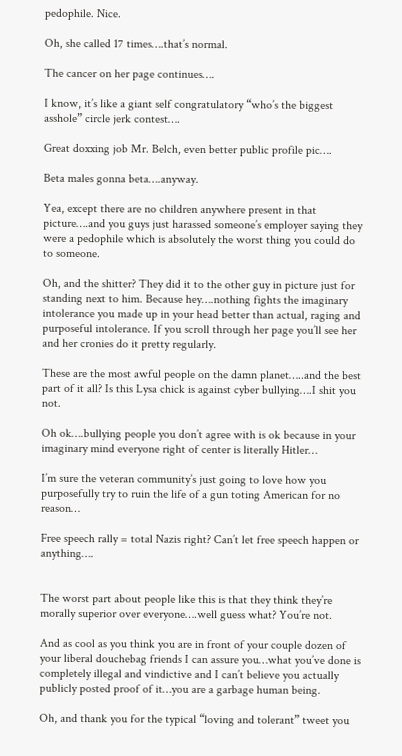pedophile. Nice.

Oh, she called 17 times….that’s normal.

The cancer on her page continues….

I know, it’s like a giant self congratulatory “who’s the biggest asshole” circle jerk contest….

Great doxxing job Mr. Belch, even better public profile pic….

Beta males gonna beta….anyway.

Yea, except there are no children anywhere present in that picture….and you guys just harassed someone’s employer saying they were a pedophile which is absolutely the worst thing you could do to someone.

Oh, and the shitter? They did it to the other guy in picture just for standing next to him. Because hey….nothing fights the imaginary intolerance you made up in your head better than actual, raging and purposeful intolerance. If you scroll through her page you’ll see her and her cronies do it pretty regularly.

These are the most awful people on the damn planet…..and the best part of it all? Is this Lysa chick is against cyber bullying….I shit you not.

Oh ok….bullying people you don’t agree with is ok because in your imaginary mind everyone right of center is literally Hitler…

I’m sure the veteran community’s just going to love how you purposefully try to ruin the life of a gun toting American for no reason…

Free speech rally = total Nazis right? Can’t let free speech happen or anything….


The worst part about people like this is that they think they’re morally superior over everyone….well guess what? You’re not.

And as cool as you think you are in front of your couple dozen of your liberal douchebag friends I can assure you…what you’ve done is completely illegal and vindictive and I can’t believe you actually publicly posted proof of it…you are a garbage human being.

Oh, and thank you for the typical “loving and tolerant” tweet you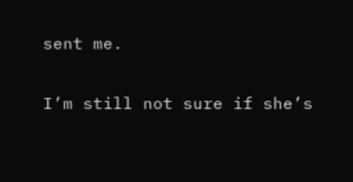sent me.

I’m still not sure if she’s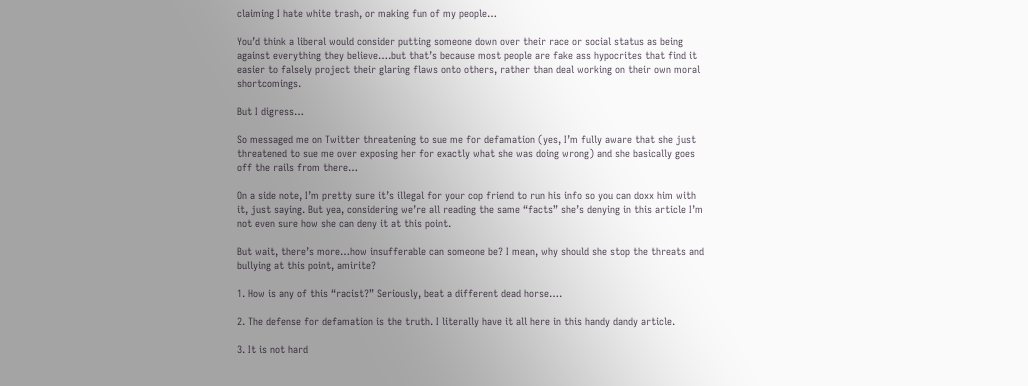claiming I hate white trash, or making fun of my people…

You’d think a liberal would consider putting someone down over their race or social status as being against everything they believe….but that’s because most people are fake ass hypocrites that find it easier to falsely project their glaring flaws onto others, rather than deal working on their own moral shortcomings.

But I digress…

So messaged me on Twitter threatening to sue me for defamation (yes, I’m fully aware that she just threatened to sue me over exposing her for exactly what she was doing wrong) and she basically goes off the rails from there…

On a side note, I’m pretty sure it’s illegal for your cop friend to run his info so you can doxx him with it, just saying. But yea, considering we’re all reading the same “facts” she’s denying in this article I’m not even sure how she can deny it at this point.

But wait, there’s more…how insufferable can someone be? I mean, why should she stop the threats and bullying at this point, amirite?

1. How is any of this “racist?” Seriously, beat a different dead horse….

2. The defense for defamation is the truth. I literally have it all here in this handy dandy article.

3. It is not hard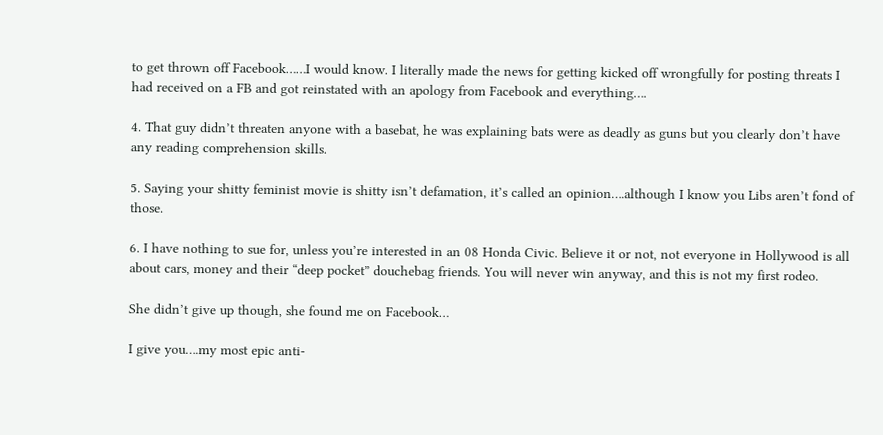to get thrown off Facebook……I would know. I literally made the news for getting kicked off wrongfully for posting threats I had received on a FB and got reinstated with an apology from Facebook and everything….

4. That guy didn’t threaten anyone with a basebat, he was explaining bats were as deadly as guns but you clearly don’t have any reading comprehension skills.

5. Saying your shitty feminist movie is shitty isn’t defamation, it’s called an opinion….although I know you Libs aren’t fond of those.

6. I have nothing to sue for, unless you’re interested in an 08 Honda Civic. Believe it or not, not everyone in Hollywood is all about cars, money and their “deep pocket” douchebag friends. You will never win anyway, and this is not my first rodeo.

She didn’t give up though, she found me on Facebook…

I give you….my most epic anti-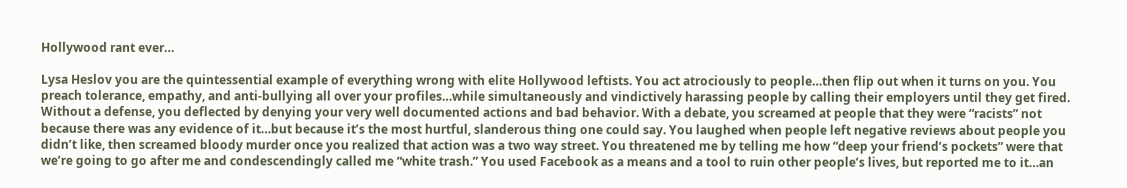Hollywood rant ever…

Lysa Heslov you are the quintessential example of everything wrong with elite Hollywood leftists. You act atrociously to people…then flip out when it turns on you. You preach tolerance, empathy, and anti-bullying all over your profiles…while simultaneously and vindictively harassing people by calling their employers until they get fired. Without a defense, you deflected by denying your very well documented actions and bad behavior. With a debate, you screamed at people that they were “racists” not because there was any evidence of it…but because it’s the most hurtful, slanderous thing one could say. You laughed when people left negative reviews about people you didn’t like, then screamed bloody murder once you realized that action was a two way street. You threatened me by telling me how “deep your friend’s pockets” were that we’re going to go after me and condescendingly called me “white trash.” You used Facebook as a means and a tool to ruin other people’s lives, but reported me to it…an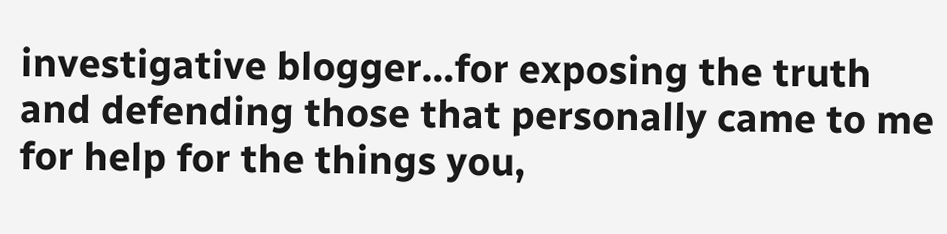investigative blogger…for exposing the truth and defending those that personally came to me for help for the things you,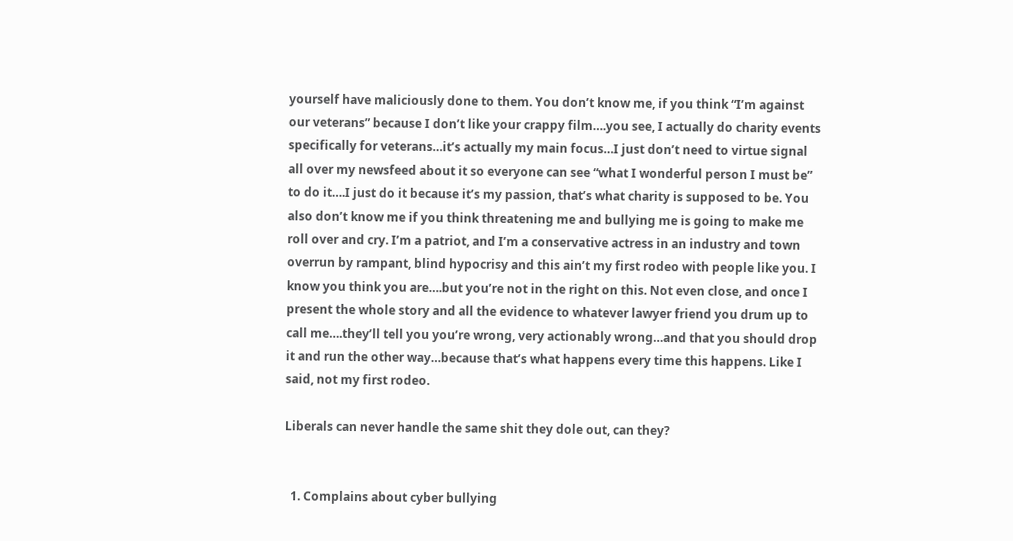yourself have maliciously done to them. You don’t know me, if you think “I’m against our veterans” because I don’t like your crappy film….you see, I actually do charity events specifically for veterans…it’s actually my main focus…I just don’t need to virtue signal all over my newsfeed about it so everyone can see “what I wonderful person I must be” to do it….I just do it because it’s my passion, that’s what charity is supposed to be. You also don’t know me if you think threatening me and bullying me is going to make me roll over and cry. I’m a patriot, and I’m a conservative actress in an industry and town overrun by rampant, blind hypocrisy and this ain’t my first rodeo with people like you. I know you think you are….but you’re not in the right on this. Not even close, and once I present the whole story and all the evidence to whatever lawyer friend you drum up to call me….they’ll tell you you’re wrong, very actionably wrong…and that you should drop it and run the other way…because that’s what happens every time this happens. Like I said, not my first rodeo.

Liberals can never handle the same shit they dole out, can they?


  1. Complains about cyber bullying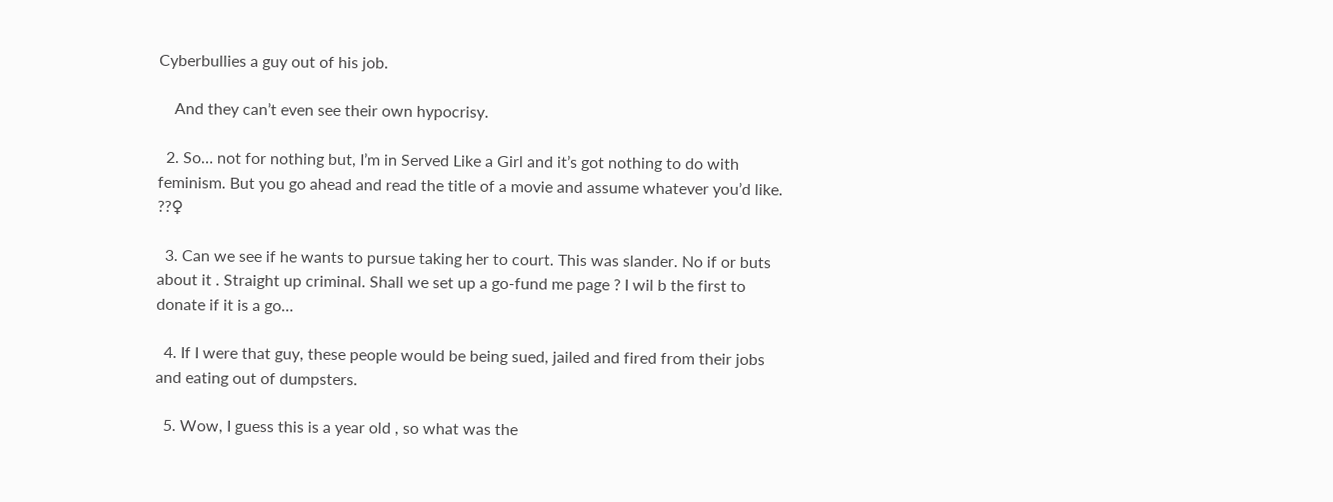Cyberbullies a guy out of his job.

    And they can’t even see their own hypocrisy.

  2. So… not for nothing but, I’m in Served Like a Girl and it’s got nothing to do with feminism. But you go ahead and read the title of a movie and assume whatever you’d like. ??♀

  3. Can we see if he wants to pursue taking her to court. This was slander. No if or buts about it . Straight up criminal. Shall we set up a go-fund me page ? I wil b the first to donate if it is a go…

  4. If I were that guy, these people would be being sued, jailed and fired from their jobs and eating out of dumpsters.

  5. Wow, I guess this is a year old , so what was the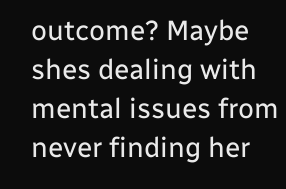outcome? Maybe shes dealing with mental issues from never finding her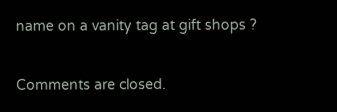name on a vanity tag at gift shops ?

Comments are closed.